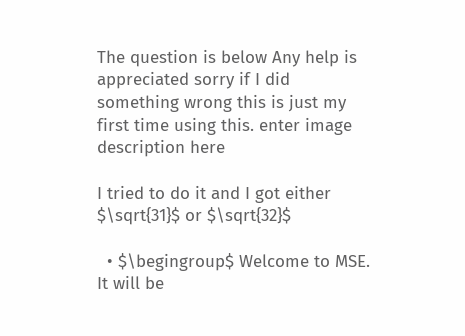The question is below Any help is appreciated sorry if I did something wrong this is just my first time using this. enter image description here

I tried to do it and I got either $\sqrt{31}$ or $\sqrt{32}$

  • $\begingroup$ Welcome to MSE. It will be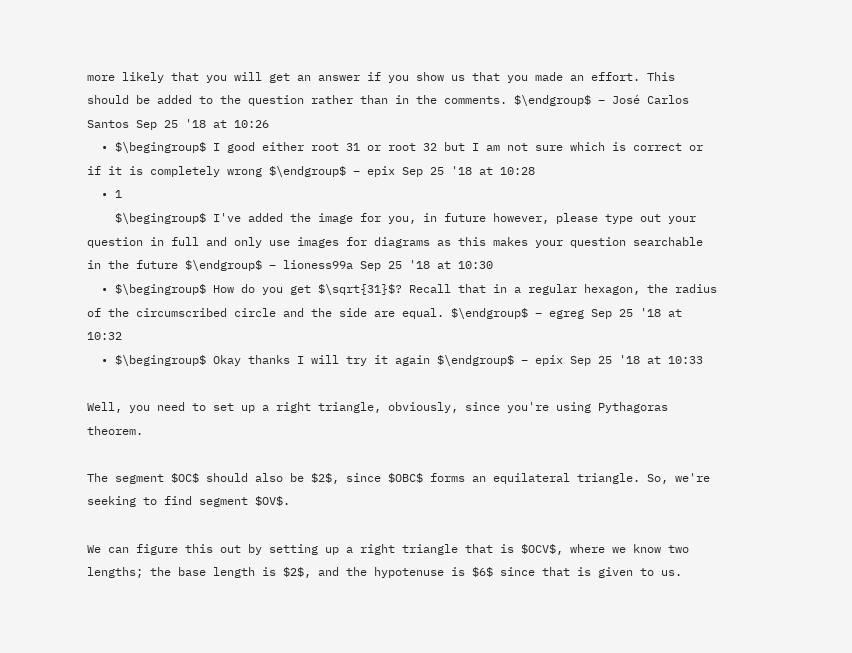more likely that you will get an answer if you show us that you made an effort. This should be added to the question rather than in the comments. $\endgroup$ – José Carlos Santos Sep 25 '18 at 10:26
  • $\begingroup$ I good either root 31 or root 32 but I am not sure which is correct or if it is completely wrong $\endgroup$ – epix Sep 25 '18 at 10:28
  • 1
    $\begingroup$ I've added the image for you, in future however, please type out your question in full and only use images for diagrams as this makes your question searchable in the future $\endgroup$ – lioness99a Sep 25 '18 at 10:30
  • $\begingroup$ How do you get $\sqrt{31}$? Recall that in a regular hexagon, the radius of the circumscribed circle and the side are equal. $\endgroup$ – egreg Sep 25 '18 at 10:32
  • $\begingroup$ Okay thanks I will try it again $\endgroup$ – epix Sep 25 '18 at 10:33

Well, you need to set up a right triangle, obviously, since you're using Pythagoras theorem.

The segment $OC$ should also be $2$, since $OBC$ forms an equilateral triangle. So, we're seeking to find segment $OV$.

We can figure this out by setting up a right triangle that is $OCV$, where we know two lengths; the base length is $2$, and the hypotenuse is $6$ since that is given to us.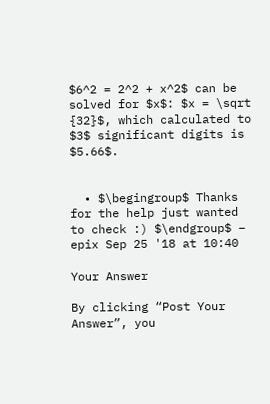$6^2 = 2^2 + x^2$ can be solved for $x$: $x = \sqrt {32}$, which calculated to $3$ significant digits is $5.66$.


  • $\begingroup$ Thanks for the help just wanted to check :) $\endgroup$ – epix Sep 25 '18 at 10:40

Your Answer

By clicking “Post Your Answer”, you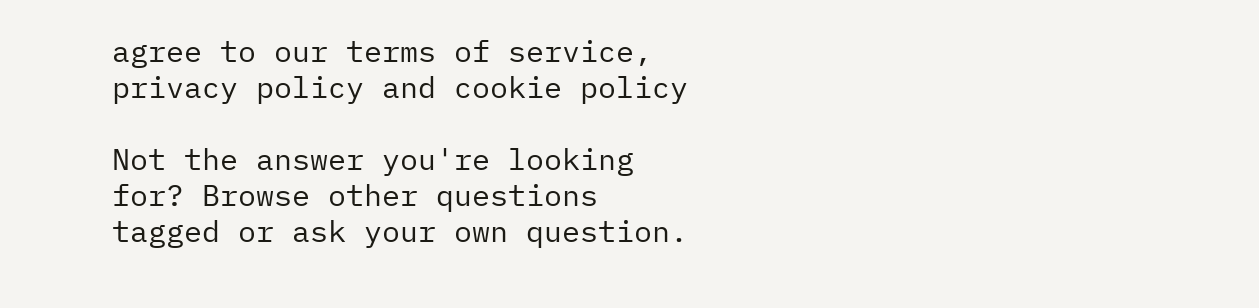agree to our terms of service, privacy policy and cookie policy

Not the answer you're looking for? Browse other questions tagged or ask your own question.